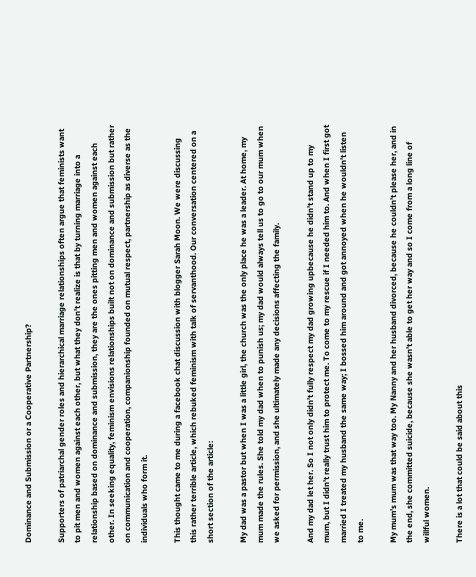Dominance and Submission or a Cooperative Partnership?

Supporters of patriarchal gender roles and hierarchical marriage relationships often argue that feminists want to pit men and women against each other, but what they don’t realize is that by turning marriage into a relationship based on dominance and submission, they are the ones pitting men and women against each other. In seeking equality, feminism envisions relationships built not on dominance and submission but rather on communication and cooperation, companionship founded on mutual respect, partnership as diverse as the individuals who form it.

This thought came to me during a facebook chat discussion with blogger Sarah Moon. We were discussing this rather terrible article, which rebuked feminism with talk of servanthood. Our conversation centered on a short section of the article:

My dad was a pastor but when I was a little girl, the church was the only place he was a leader. At home, my mum made the rules. She told my dad when to punish us; my dad would always tell us to go to our mum when we asked for permission, and she ultimately made any decisions affecting the family.

And my dad let her. So I not only didn’t fully respect my dad growing upbecause he didn’t stand up to my mum, but I didn’t really trust him to protect me. To come to my rescue if I needed him to. And when I first got married I treated my husband the same way; I bossed him around and got annoyed when he wouldn’t listen to me.

My mum’s mum was that way too. My Nanny and her husband divorced, because he couldn’t please her, and in the end, she committed suicide, because she wasn’t able to get her way and so I come from a long line of willful women.

There is a lot that could be said about this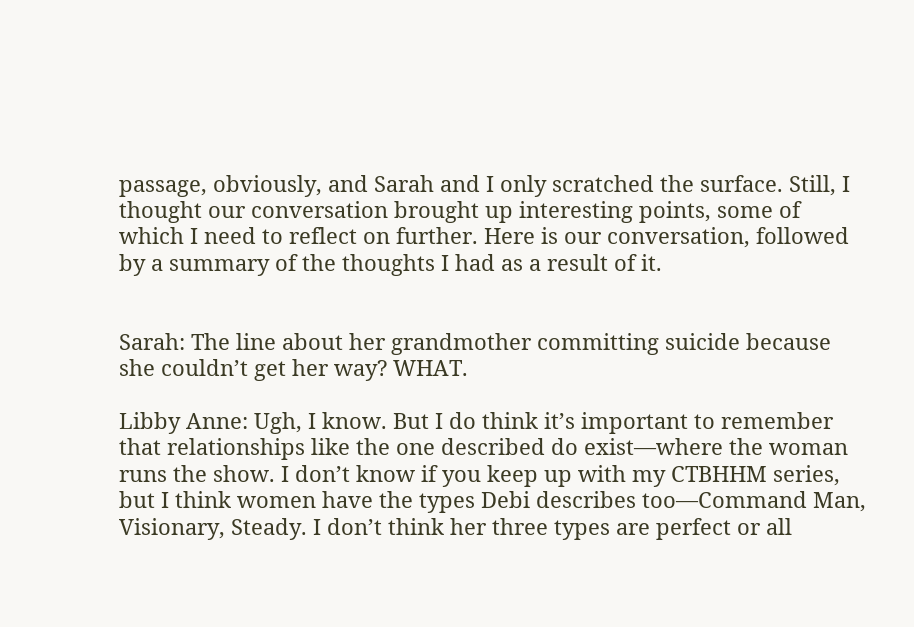passage, obviously, and Sarah and I only scratched the surface. Still, I thought our conversation brought up interesting points, some of which I need to reflect on further. Here is our conversation, followed by a summary of the thoughts I had as a result of it.


Sarah: The line about her grandmother committing suicide because she couldn’t get her way? WHAT.

Libby Anne: Ugh, I know. But I do think it’s important to remember that relationships like the one described do exist—where the woman runs the show. I don’t know if you keep up with my CTBHHM series, but I think women have the types Debi describes too—Command Man, Visionary, Steady. I don’t think her three types are perfect or all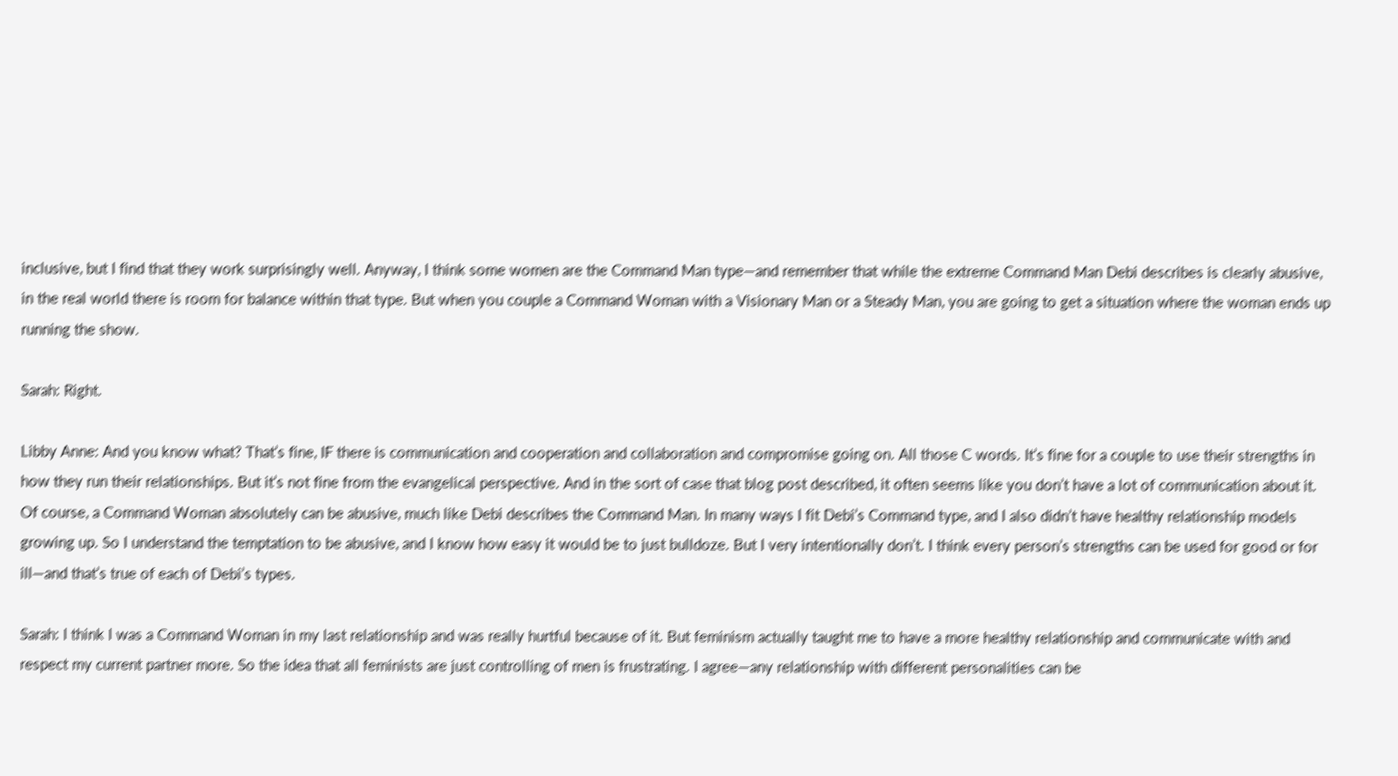inclusive, but I find that they work surprisingly well. Anyway, I think some women are the Command Man type—and remember that while the extreme Command Man Debi describes is clearly abusive, in the real world there is room for balance within that type. But when you couple a Command Woman with a Visionary Man or a Steady Man, you are going to get a situation where the woman ends up running the show.

Sarah: Right.

Libby Anne: And you know what? That’s fine, IF there is communication and cooperation and collaboration and compromise going on. All those C words. It’s fine for a couple to use their strengths in how they run their relationships. But it’s not fine from the evangelical perspective. And in the sort of case that blog post described, it often seems like you don’t have a lot of communication about it. Of course, a Command Woman absolutely can be abusive, much like Debi describes the Command Man. In many ways I fit Debi’s Command type, and I also didn’t have healthy relationship models growing up. So I understand the temptation to be abusive, and I know how easy it would be to just bulldoze. But I very intentionally don’t. I think every person’s strengths can be used for good or for ill—and that’s true of each of Debi’s types.

Sarah: I think I was a Command Woman in my last relationship and was really hurtful because of it. But feminism actually taught me to have a more healthy relationship and communicate with and respect my current partner more. So the idea that all feminists are just controlling of men is frustrating. I agree—any relationship with different personalities can be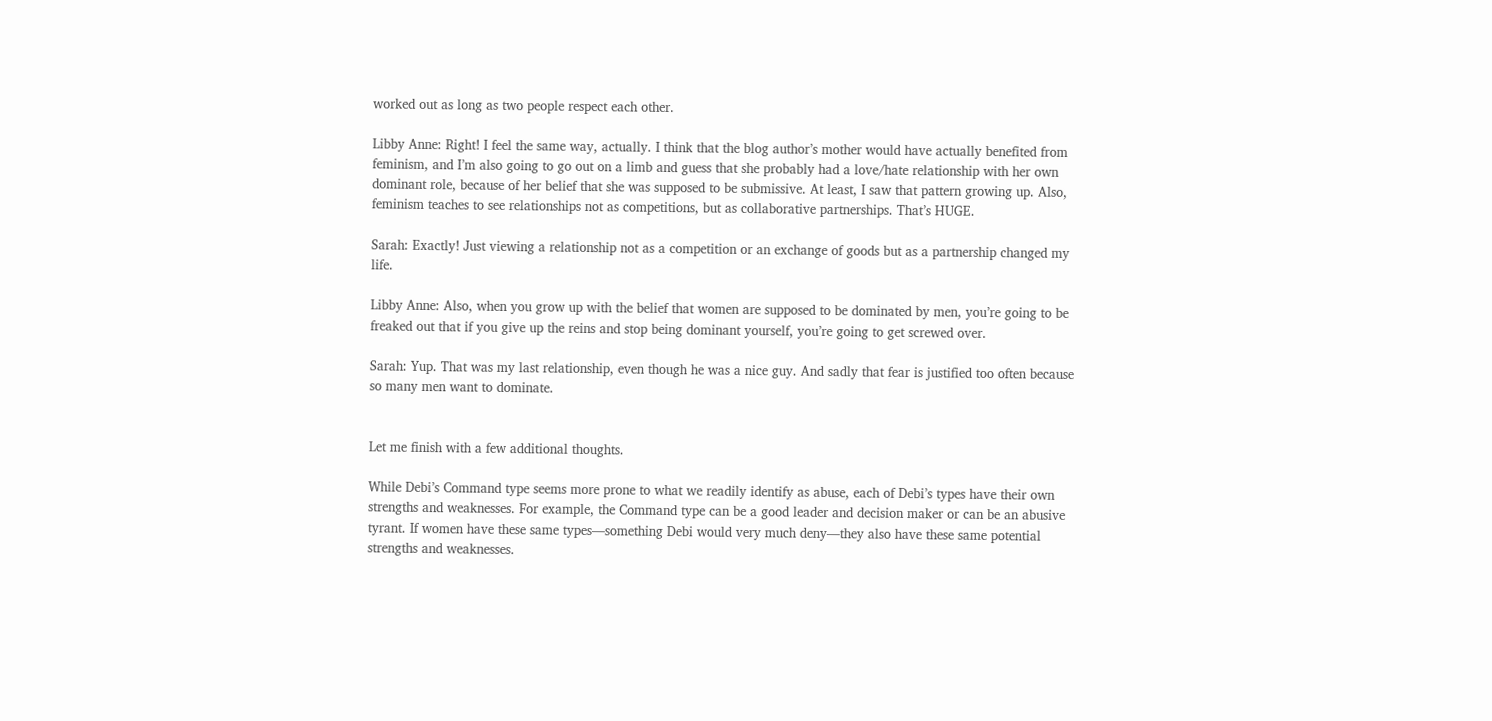worked out as long as two people respect each other.

Libby Anne: Right! I feel the same way, actually. I think that the blog author’s mother would have actually benefited from feminism, and I’m also going to go out on a limb and guess that she probably had a love/hate relationship with her own dominant role, because of her belief that she was supposed to be submissive. At least, I saw that pattern growing up. Also, feminism teaches to see relationships not as competitions, but as collaborative partnerships. That’s HUGE.

Sarah: Exactly! Just viewing a relationship not as a competition or an exchange of goods but as a partnership changed my life.

Libby Anne: Also, when you grow up with the belief that women are supposed to be dominated by men, you’re going to be freaked out that if you give up the reins and stop being dominant yourself, you’re going to get screwed over.

Sarah: Yup. That was my last relationship, even though he was a nice guy. And sadly that fear is justified too often because so many men want to dominate.


Let me finish with a few additional thoughts.

While Debi’s Command type seems more prone to what we readily identify as abuse, each of Debi’s types have their own strengths and weaknesses. For example, the Command type can be a good leader and decision maker or can be an abusive tyrant. If women have these same types—something Debi would very much deny—they also have these same potential strengths and weaknesses.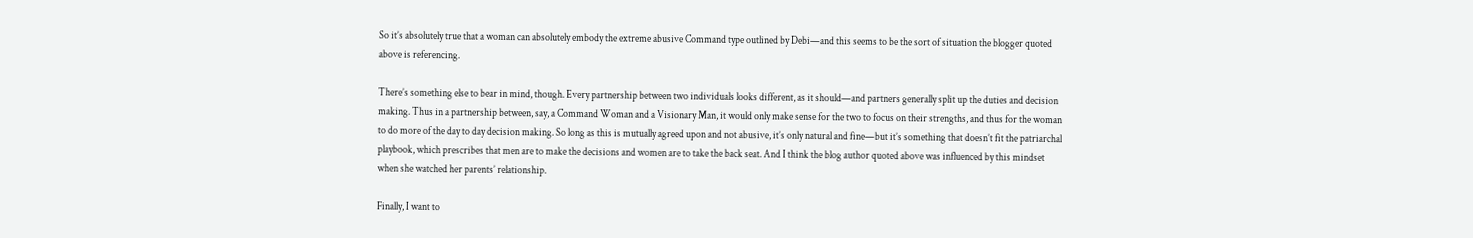So it’s absolutely true that a woman can absolutely embody the extreme abusive Command type outlined by Debi—and this seems to be the sort of situation the blogger quoted above is referencing.

There’s something else to bear in mind, though. Every partnership between two individuals looks different, as it should—and partners generally split up the duties and decision making. Thus in a partnership between, say, a Command Woman and a Visionary Man, it would only make sense for the two to focus on their strengths, and thus for the woman to do more of the day to day decision making. So long as this is mutually agreed upon and not abusive, it’s only natural and fine—but it’s something that doesn’t fit the patriarchal playbook, which prescribes that men are to make the decisions and women are to take the back seat. And I think the blog author quoted above was influenced by this mindset when she watched her parents’ relationship.

Finally, I want to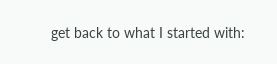get back to what I started with: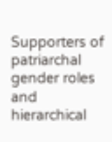Supporters of patriarchal gender roles and hierarchical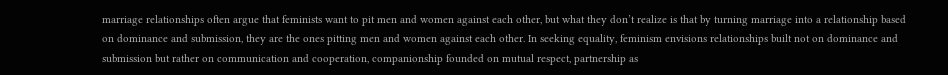marriage relationships often argue that feminists want to pit men and women against each other, but what they don’t realize is that by turning marriage into a relationship based on dominance and submission, they are the ones pitting men and women against each other. In seeking equality, feminism envisions relationships built not on dominance and submission but rather on communication and cooperation, companionship founded on mutual respect, partnership as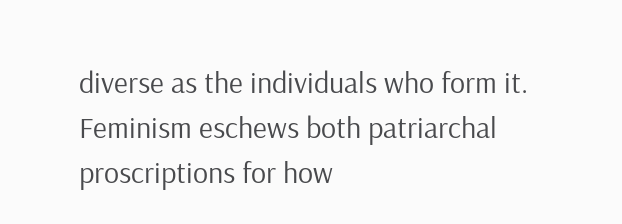diverse as the individuals who form it. Feminism eschews both patriarchal proscriptions for how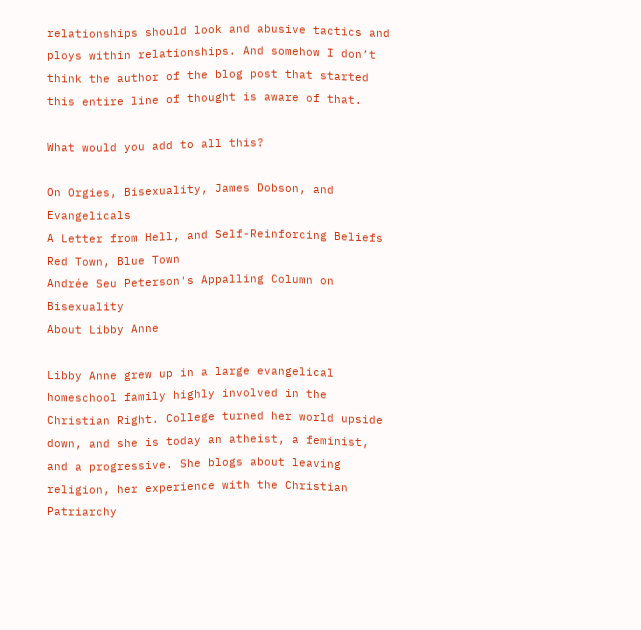relationships should look and abusive tactics and ploys within relationships. And somehow I don’t think the author of the blog post that started this entire line of thought is aware of that.

What would you add to all this?

On Orgies, Bisexuality, James Dobson, and Evangelicals
A Letter from Hell, and Self-Reinforcing Beliefs
Red Town, Blue Town
Andrée Seu Peterson's Appalling Column on Bisexuality
About Libby Anne

Libby Anne grew up in a large evangelical homeschool family highly involved in the Christian Right. College turned her world upside down, and she is today an atheist, a feminist, and a progressive. She blogs about leaving religion, her experience with the Christian Patriarchy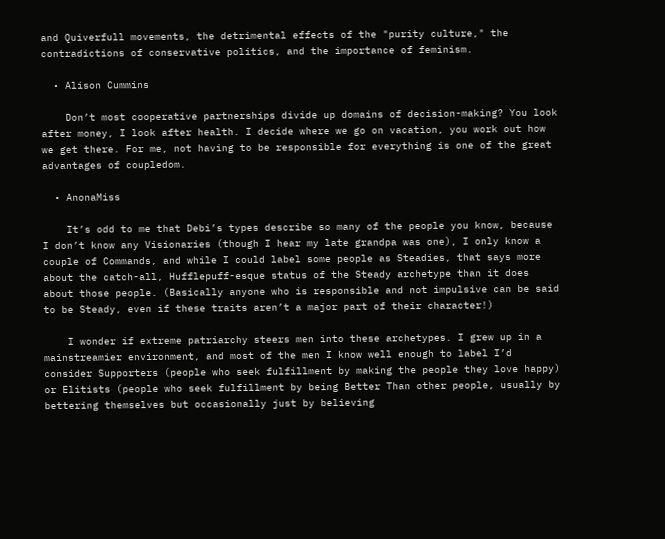and Quiverfull movements, the detrimental effects of the "purity culture," the contradictions of conservative politics, and the importance of feminism.

  • Alison Cummins

    Don’t most cooperative partnerships divide up domains of decision-making? You look after money, I look after health. I decide where we go on vacation, you work out how we get there. For me, not having to be responsible for everything is one of the great advantages of coupledom.

  • AnonaMiss

    It’s odd to me that Debi’s types describe so many of the people you know, because I don’t know any Visionaries (though I hear my late grandpa was one), I only know a couple of Commands, and while I could label some people as Steadies, that says more about the catch-all, Hufflepuff-esque status of the Steady archetype than it does about those people. (Basically anyone who is responsible and not impulsive can be said to be Steady, even if these traits aren’t a major part of their character!)

    I wonder if extreme patriarchy steers men into these archetypes. I grew up in a mainstreamier environment, and most of the men I know well enough to label I’d consider Supporters (people who seek fulfillment by making the people they love happy) or Elitists (people who seek fulfillment by being Better Than other people, usually by bettering themselves but occasionally just by believing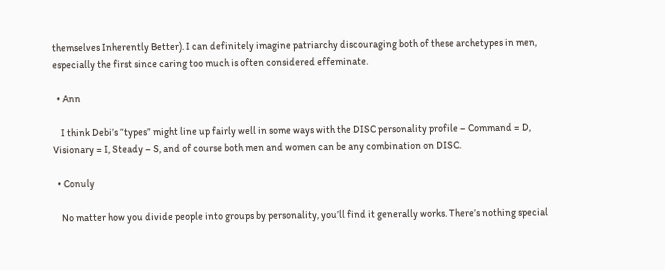themselves Inherently Better). I can definitely imagine patriarchy discouraging both of these archetypes in men, especially the first since caring too much is often considered effeminate.

  • Ann

    I think Debi’s “types” might line up fairly well in some ways with the DISC personality profile – Command = D, Visionary = I, Steady – S, and of course both men and women can be any combination on DISC.

  • Conuly

    No matter how you divide people into groups by personality, you’ll find it generally works. There’s nothing special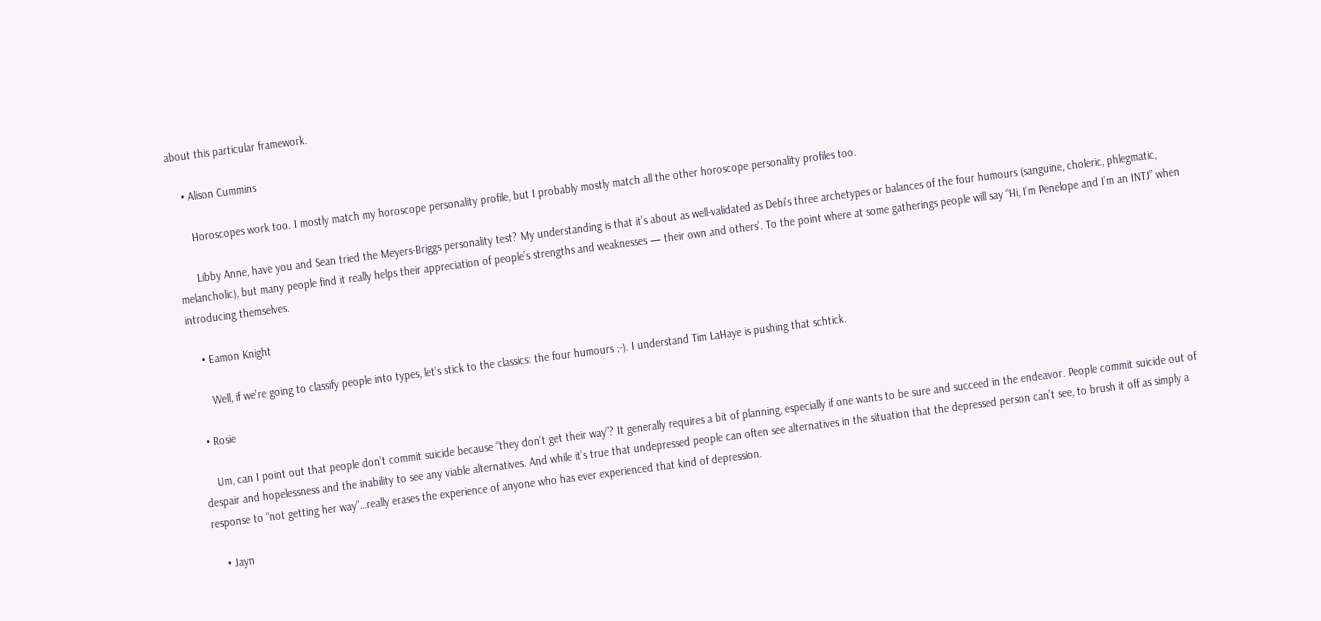about this particular framework.

    • Alison Cummins

      Horoscopes work too. I mostly match my horoscope personality profile, but I probably mostly match all the other horoscope personality profiles too.

      Libby Anne, have you and Sean tried the Meyers-Briggs personality test? My understanding is that it’s about as well-validated as Debi’s three archetypes or balances of the four humours (sanguine, choleric, phlegmatic, melancholic), but many people find it really helps their appreciation of people’s strengths and weaknesses — their own and others’. To the point where at some gatherings people will say “Hi, I’m Penelope and I’m an INTJ” when introducing themselves.

    • Eamon Knight

      Well, if we’re going to classify people into types, let’s stick to the classics: the four humours ;-). I understand Tim LaHaye is pushing that schtick.

  • Rosie

    Um, can I point out that people don’t commit suicide because “they don’t get their way”? It generally requires a bit of planning, especially if one wants to be sure and succeed in the endeavor. People commit suicide out of despair and hopelessness and the inability to see any viable alternatives. And while it’s true that undepressed people can often see alternatives in the situation that the depressed person can’t see, to brush it off as simply a response to “not getting her way”…really erases the experience of anyone who has ever experienced that kind of depression.

    • Jayn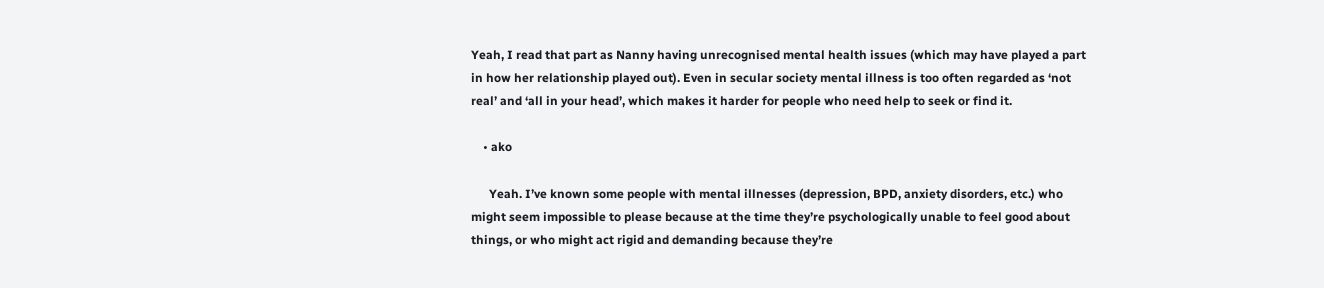Yeah, I read that part as Nanny having unrecognised mental health issues (which may have played a part in how her relationship played out). Even in secular society mental illness is too often regarded as ‘not real’ and ‘all in your head’, which makes it harder for people who need help to seek or find it.

    • ako

      Yeah. I’ve known some people with mental illnesses (depression, BPD, anxiety disorders, etc.) who might seem impossible to please because at the time they’re psychologically unable to feel good about things, or who might act rigid and demanding because they’re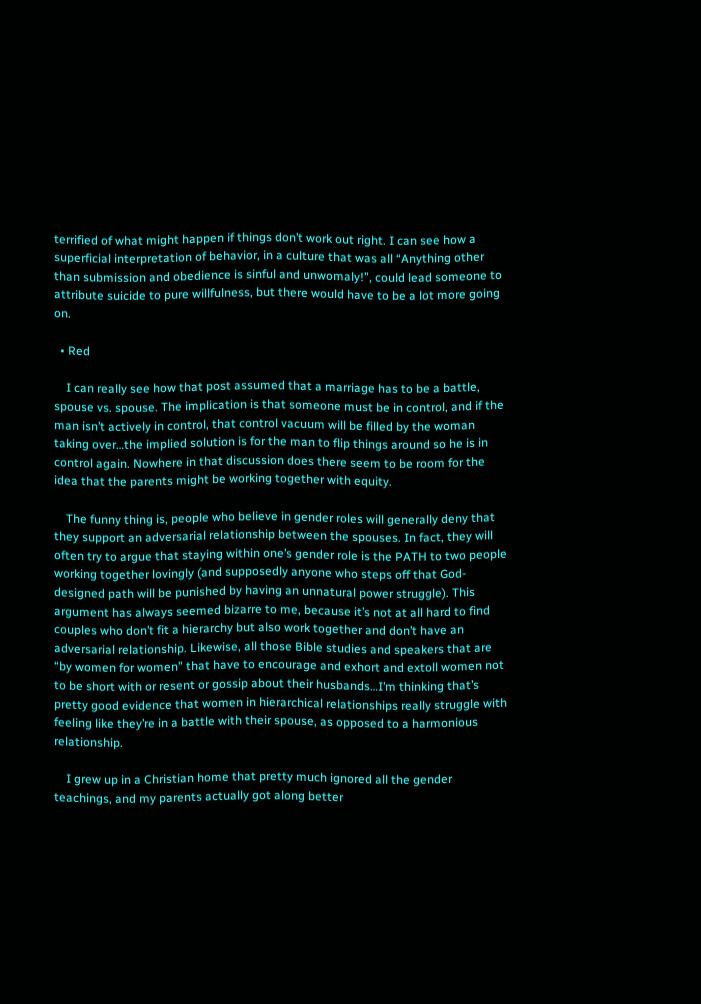terrified of what might happen if things don’t work out right. I can see how a superficial interpretation of behavior, in a culture that was all “Anything other than submission and obedience is sinful and unwomaly!”, could lead someone to attribute suicide to pure willfulness, but there would have to be a lot more going on.

  • Red

    I can really see how that post assumed that a marriage has to be a battle, spouse vs. spouse. The implication is that someone must be in control, and if the man isn’t actively in control, that control vacuum will be filled by the woman taking over…the implied solution is for the man to flip things around so he is in control again. Nowhere in that discussion does there seem to be room for the idea that the parents might be working together with equity.

    The funny thing is, people who believe in gender roles will generally deny that they support an adversarial relationship between the spouses. In fact, they will often try to argue that staying within one’s gender role is the PATH to two people working together lovingly (and supposedly anyone who steps off that God-designed path will be punished by having an unnatural power struggle). This argument has always seemed bizarre to me, because it’s not at all hard to find couples who don’t fit a hierarchy but also work together and don’t have an adversarial relationship. Likewise, all those Bible studies and speakers that are “by women for women” that have to encourage and exhort and extoll women not to be short with or resent or gossip about their husbands…I’m thinking that’s pretty good evidence that women in hierarchical relationships really struggle with feeling like they’re in a battle with their spouse, as opposed to a harmonious relationship.

    I grew up in a Christian home that pretty much ignored all the gender teachings, and my parents actually got along better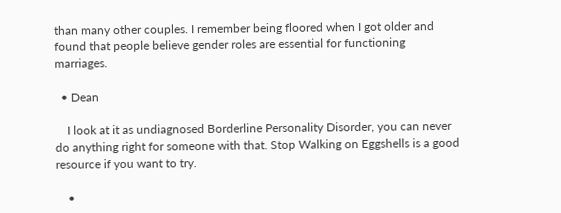than many other couples. I remember being floored when I got older and found that people believe gender roles are essential for functioning marriages.

  • Dean

    I look at it as undiagnosed Borderline Personality Disorder, you can never do anything right for someone with that. Stop Walking on Eggshells is a good resource if you want to try.

    •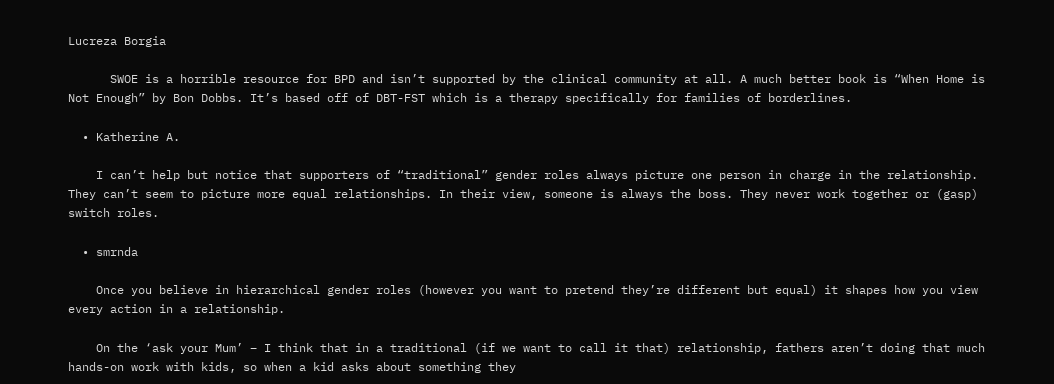Lucreza Borgia

      SWOE is a horrible resource for BPD and isn’t supported by the clinical community at all. A much better book is “When Home is Not Enough” by Bon Dobbs. It’s based off of DBT-FST which is a therapy specifically for families of borderlines.

  • Katherine A.

    I can’t help but notice that supporters of “traditional” gender roles always picture one person in charge in the relationship. They can’t seem to picture more equal relationships. In their view, someone is always the boss. They never work together or (gasp) switch roles.

  • smrnda

    Once you believe in hierarchical gender roles (however you want to pretend they’re different but equal) it shapes how you view every action in a relationship.

    On the ‘ask your Mum’ – I think that in a traditional (if we want to call it that) relationship, fathers aren’t doing that much hands-on work with kids, so when a kid asks about something they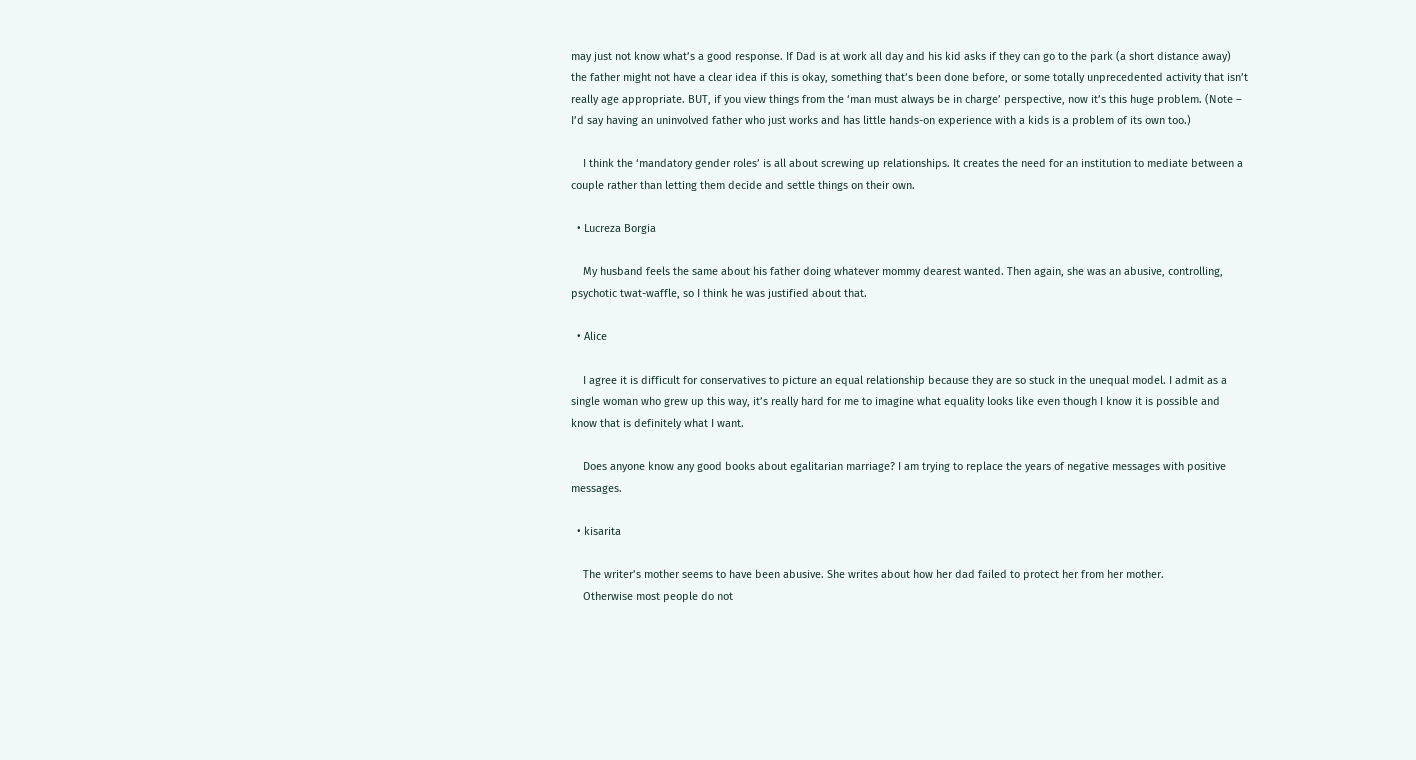may just not know what’s a good response. If Dad is at work all day and his kid asks if they can go to the park (a short distance away) the father might not have a clear idea if this is okay, something that’s been done before, or some totally unprecedented activity that isn’t really age appropriate. BUT, if you view things from the ‘man must always be in charge’ perspective, now it’s this huge problem. (Note – I’d say having an uninvolved father who just works and has little hands-on experience with a kids is a problem of its own too.)

    I think the ‘mandatory gender roles’ is all about screwing up relationships. It creates the need for an institution to mediate between a couple rather than letting them decide and settle things on their own.

  • Lucreza Borgia

    My husband feels the same about his father doing whatever mommy dearest wanted. Then again, she was an abusive, controlling, psychotic twat-waffle, so I think he was justified about that.

  • Alice

    I agree it is difficult for conservatives to picture an equal relationship because they are so stuck in the unequal model. I admit as a single woman who grew up this way, it’s really hard for me to imagine what equality looks like even though I know it is possible and know that is definitely what I want.

    Does anyone know any good books about egalitarian marriage? I am trying to replace the years of negative messages with positive messages.

  • kisarita

    The writer’s mother seems to have been abusive. She writes about how her dad failed to protect her from her mother.
    Otherwise most people do not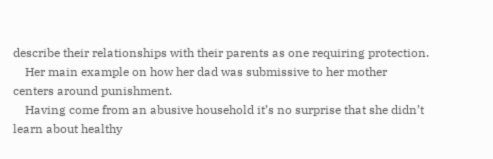describe their relationships with their parents as one requiring protection.
    Her main example on how her dad was submissive to her mother centers around punishment.
    Having come from an abusive household it’s no surprise that she didn’t learn about healthy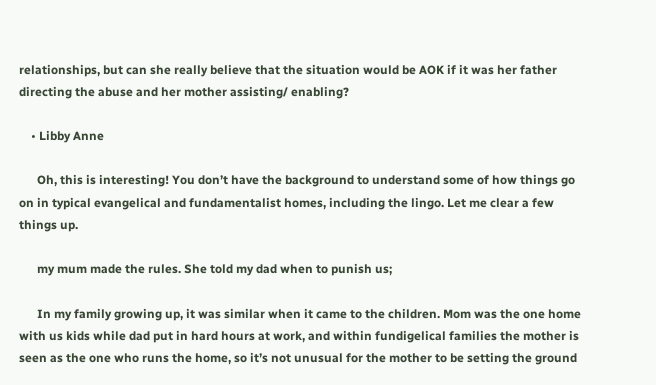relationships, but can she really believe that the situation would be AOK if it was her father directing the abuse and her mother assisting/ enabling?

    • Libby Anne

      Oh, this is interesting! You don’t have the background to understand some of how things go on in typical evangelical and fundamentalist homes, including the lingo. Let me clear a few things up.

      my mum made the rules. She told my dad when to punish us;

      In my family growing up, it was similar when it came to the children. Mom was the one home with us kids while dad put in hard hours at work, and within fundigelical families the mother is seen as the one who runs the home, so it’s not unusual for the mother to be setting the ground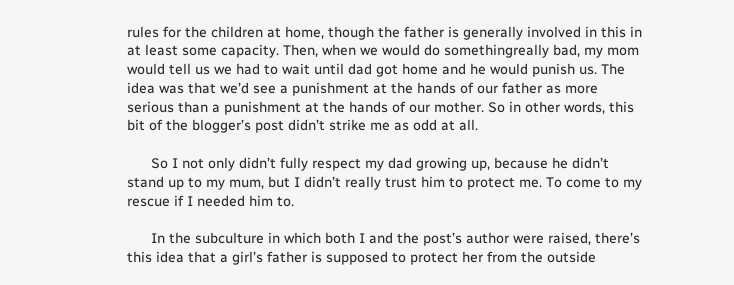rules for the children at home, though the father is generally involved in this in at least some capacity. Then, when we would do somethingreally bad, my mom would tell us we had to wait until dad got home and he would punish us. The idea was that we’d see a punishment at the hands of our father as more serious than a punishment at the hands of our mother. So in other words, this bit of the blogger’s post didn’t strike me as odd at all.

      So I not only didn’t fully respect my dad growing up, because he didn’t stand up to my mum, but I didn’t really trust him to protect me. To come to my rescue if I needed him to.

      In the subculture in which both I and the post’s author were raised, there’s this idea that a girl’s father is supposed to protect her from the outside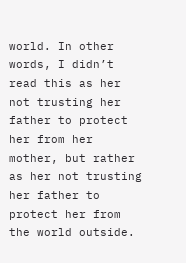world. In other words, I didn’t read this as her not trusting her father to protect her from her mother, but rather as her not trusting her father to protect her from the world outside.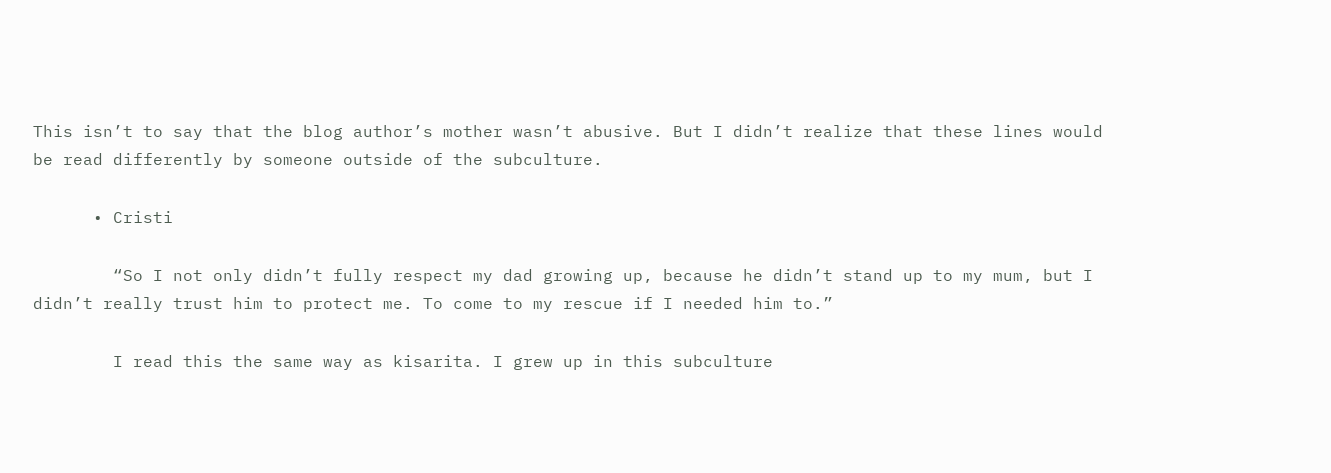This isn’t to say that the blog author’s mother wasn’t abusive. But I didn’t realize that these lines would be read differently by someone outside of the subculture.

      • Cristi

        “So I not only didn’t fully respect my dad growing up, because he didn’t stand up to my mum, but I didn’t really trust him to protect me. To come to my rescue if I needed him to.”

        I read this the same way as kisarita. I grew up in this subculture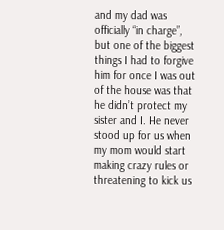and my dad was officially “in charge”, but one of the biggest things I had to forgive him for once I was out of the house was that he didn’t protect my sister and I. He never stood up for us when my mom would start making crazy rules or threatening to kick us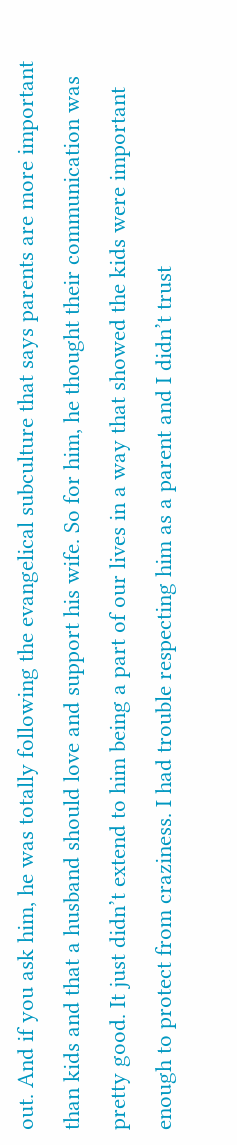out. And if you ask him, he was totally following the evangelical subculture that says parents are more important than kids and that a husband should love and support his wife. So for him, he thought their communication was pretty good. It just didn’t extend to him being a part of our lives in a way that showed the kids were important enough to protect from craziness. I had trouble respecting him as a parent and I didn’t trust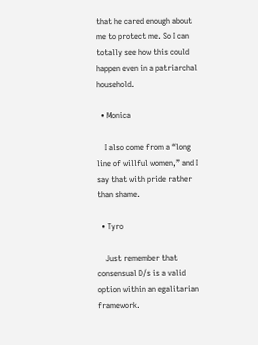that he cared enough about me to protect me. So I can totally see how this could happen even in a patriarchal household.

  • Monica

    I also come from a “long line of willful women,” and I say that with pride rather than shame.

  • Tyro

    Just remember that consensual D/s is a valid option within an egalitarian framework.